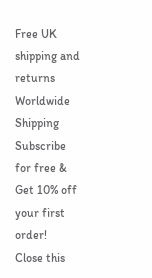Free UK shipping and returns
Worldwide Shipping
Subscribe for free & Get 10% off your first order!
Close this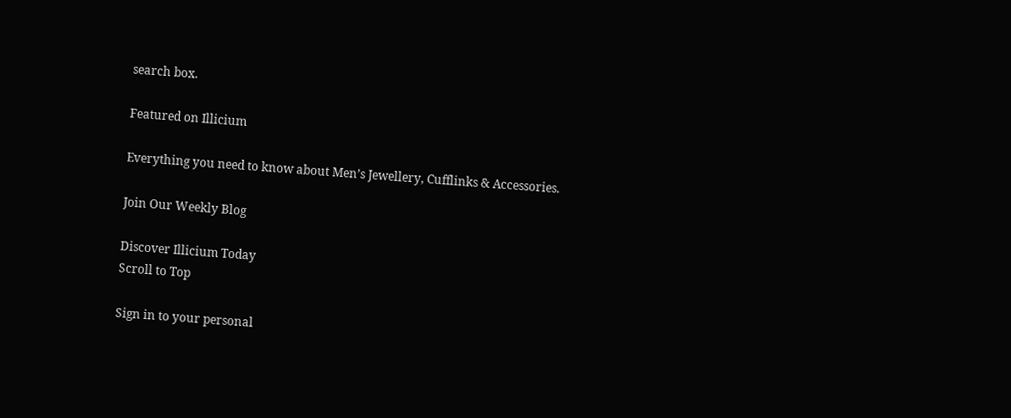search box.

Featured on Illicium

Everything you need to know about Men’s Jewellery, Cufflinks & Accessories.

Join Our Weekly Blog

Discover Illicium Today
Scroll to Top

Sign in to your personal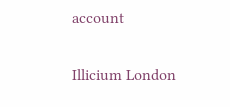account

Illicium London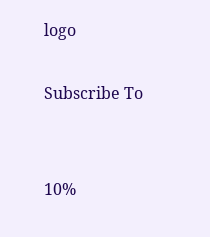logo

Subscribe To


10%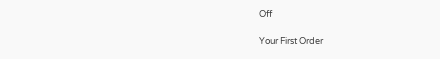Off

Your First Order